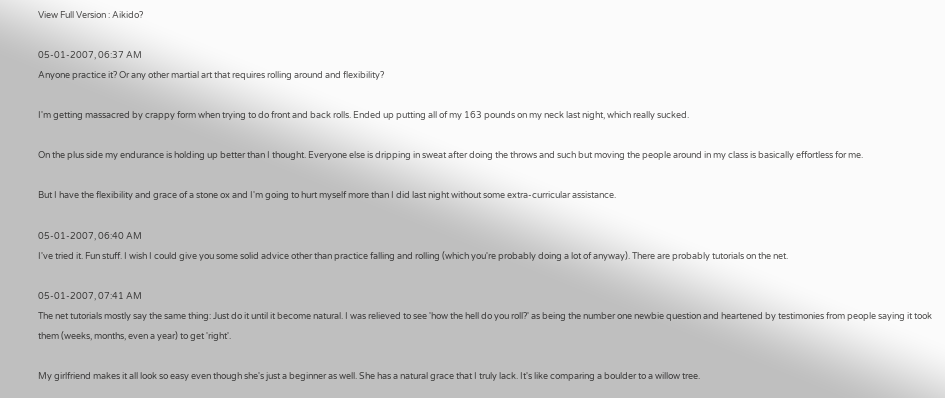View Full Version : Aikido?

05-01-2007, 06:37 AM
Anyone practice it? Or any other martial art that requires rolling around and flexibility?

I'm getting massacred by crappy form when trying to do front and back rolls. Ended up putting all of my 163 pounds on my neck last night, which really sucked.

On the plus side my endurance is holding up better than I thought. Everyone else is dripping in sweat after doing the throws and such but moving the people around in my class is basically effortless for me.

But I have the flexibility and grace of a stone ox and I'm going to hurt myself more than I did last night without some extra-curricular assistance.

05-01-2007, 06:40 AM
I've tried it. Fun stuff. I wish I could give you some solid advice other than practice falling and rolling (which you're probably doing a lot of anyway). There are probably tutorials on the net.

05-01-2007, 07:41 AM
The net tutorials mostly say the same thing: Just do it until it become natural. I was relieved to see 'how the hell do you roll?' as being the number one newbie question and heartened by testimonies from people saying it took them (weeks, months, even a year) to get 'right'.

My girlfriend makes it all look so easy even though she's just a beginner as well. She has a natural grace that I truly lack. It's like comparing a boulder to a willow tree.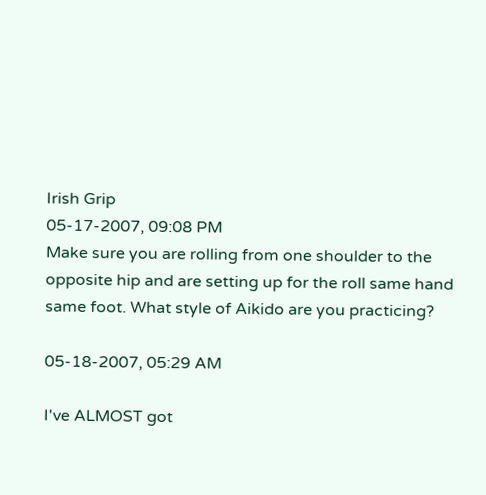Irish Grip
05-17-2007, 09:08 PM
Make sure you are rolling from one shoulder to the opposite hip and are setting up for the roll same hand same foot. What style of Aikido are you practicing?

05-18-2007, 05:29 AM

I've ALMOST got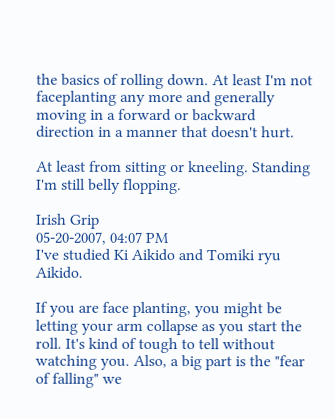the basics of rolling down. At least I'm not faceplanting any more and generally moving in a forward or backward direction in a manner that doesn't hurt.

At least from sitting or kneeling. Standing I'm still belly flopping.

Irish Grip
05-20-2007, 04:07 PM
I've studied Ki Aikido and Tomiki ryu Aikido.

If you are face planting, you might be letting your arm collapse as you start the roll. It's kind of tough to tell without watching you. Also, a big part is the "fear of falling" we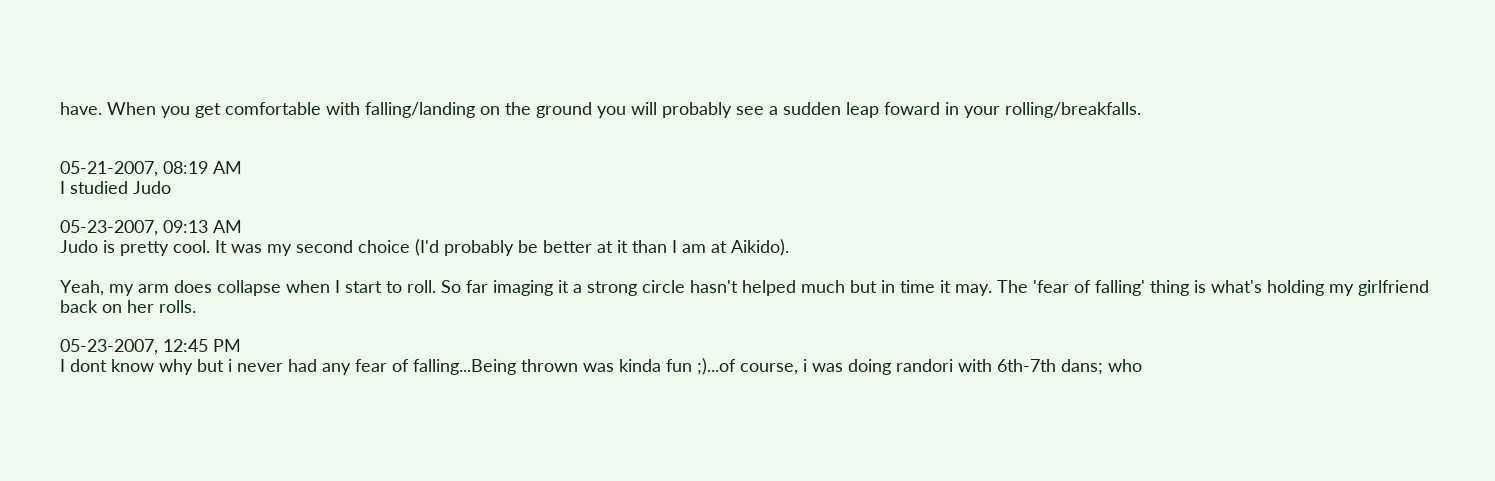have. When you get comfortable with falling/landing on the ground you will probably see a sudden leap foward in your rolling/breakfalls.


05-21-2007, 08:19 AM
I studied Judo

05-23-2007, 09:13 AM
Judo is pretty cool. It was my second choice (I'd probably be better at it than I am at Aikido).

Yeah, my arm does collapse when I start to roll. So far imaging it a strong circle hasn't helped much but in time it may. The 'fear of falling' thing is what's holding my girlfriend back on her rolls.

05-23-2007, 12:45 PM
I dont know why but i never had any fear of falling...Being thrown was kinda fun ;)...of course, i was doing randori with 6th-7th dans; who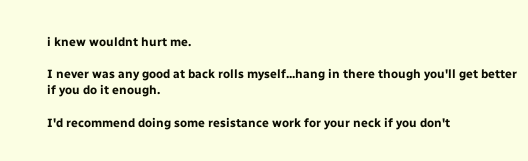i knew wouldnt hurt me.

I never was any good at back rolls myself...hang in there though you'll get better if you do it enough.

I'd recommend doing some resistance work for your neck if you don't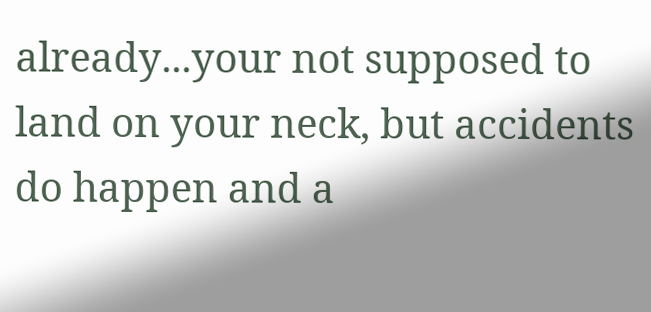already...your not supposed to land on your neck, but accidents do happen and a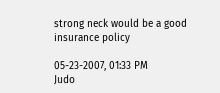strong neck would be a good insurance policy

05-23-2007, 01:33 PM
Judo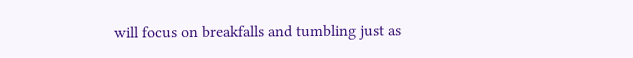will focus on breakfalls and tumbling just as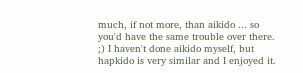much, if not more, than aikido ... so you'd have the same trouble over there. ;) I haven't done aikido myself, but hapkido is very similar and I enjoyed it.